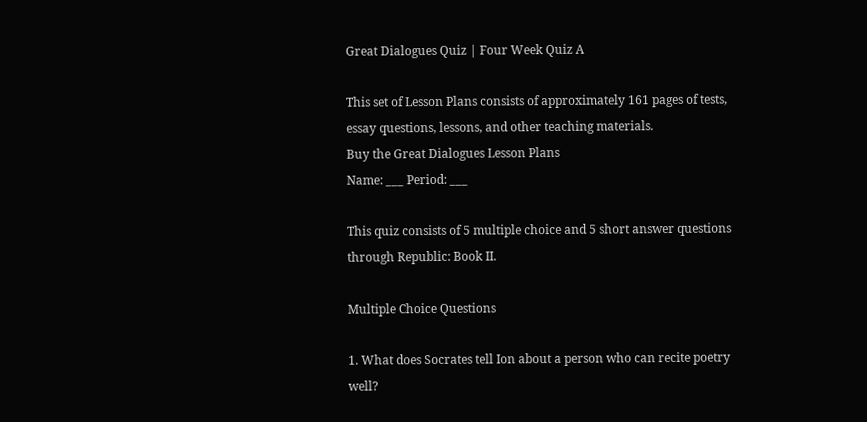Great Dialogues Quiz | Four Week Quiz A

This set of Lesson Plans consists of approximately 161 pages of tests, essay questions, lessons, and other teaching materials.
Buy the Great Dialogues Lesson Plans
Name: ___ Period: ___

This quiz consists of 5 multiple choice and 5 short answer questions through Republic: Book II.

Multiple Choice Questions

1. What does Socrates tell Ion about a person who can recite poetry well?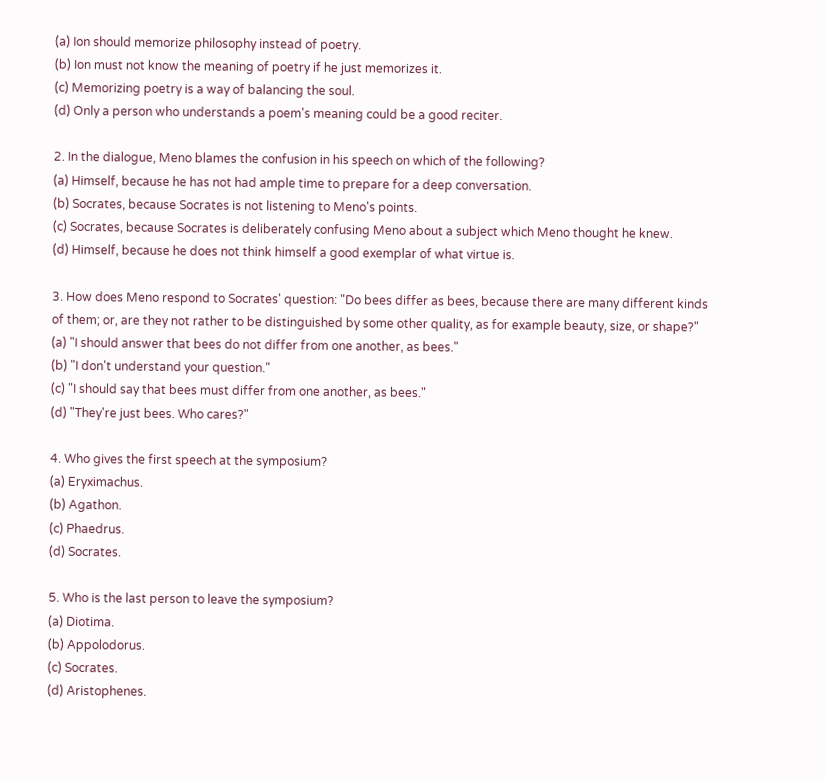(a) Ion should memorize philosophy instead of poetry.
(b) Ion must not know the meaning of poetry if he just memorizes it.
(c) Memorizing poetry is a way of balancing the soul.
(d) Only a person who understands a poem's meaning could be a good reciter.

2. In the dialogue, Meno blames the confusion in his speech on which of the following?
(a) Himself, because he has not had ample time to prepare for a deep conversation.
(b) Socrates, because Socrates is not listening to Meno's points.
(c) Socrates, because Socrates is deliberately confusing Meno about a subject which Meno thought he knew.
(d) Himself, because he does not think himself a good exemplar of what virtue is.

3. How does Meno respond to Socrates' question: "Do bees differ as bees, because there are many different kinds of them; or, are they not rather to be distinguished by some other quality, as for example beauty, size, or shape?"
(a) "I should answer that bees do not differ from one another, as bees."
(b) "I don't understand your question."
(c) "I should say that bees must differ from one another, as bees."
(d) "They're just bees. Who cares?"

4. Who gives the first speech at the symposium?
(a) Eryximachus.
(b) Agathon.
(c) Phaedrus.
(d) Socrates.

5. Who is the last person to leave the symposium?
(a) Diotima.
(b) Appolodorus.
(c) Socrates.
(d) Aristophenes.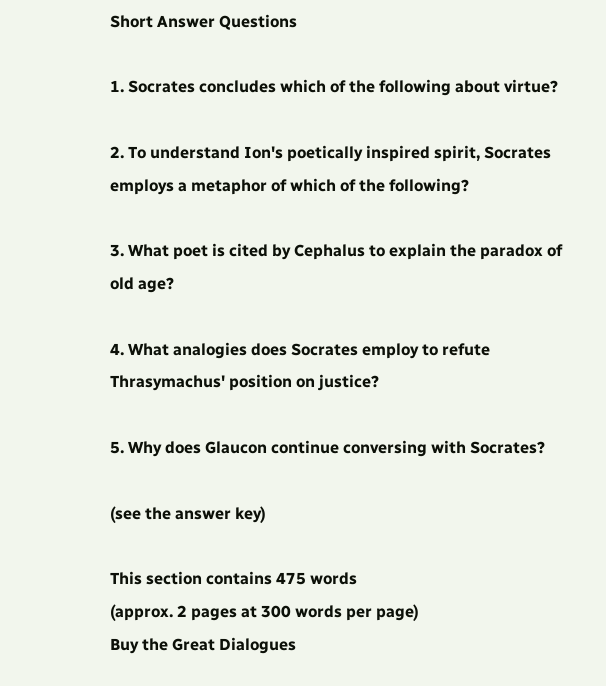Short Answer Questions

1. Socrates concludes which of the following about virtue?

2. To understand Ion's poetically inspired spirit, Socrates employs a metaphor of which of the following?

3. What poet is cited by Cephalus to explain the paradox of old age?

4. What analogies does Socrates employ to refute Thrasymachus' position on justice?

5. Why does Glaucon continue conversing with Socrates?

(see the answer key)

This section contains 475 words
(approx. 2 pages at 300 words per page)
Buy the Great Dialogues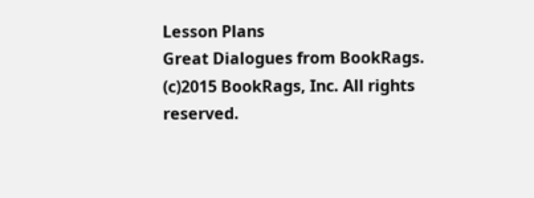Lesson Plans
Great Dialogues from BookRags. (c)2015 BookRags, Inc. All rights reserved.